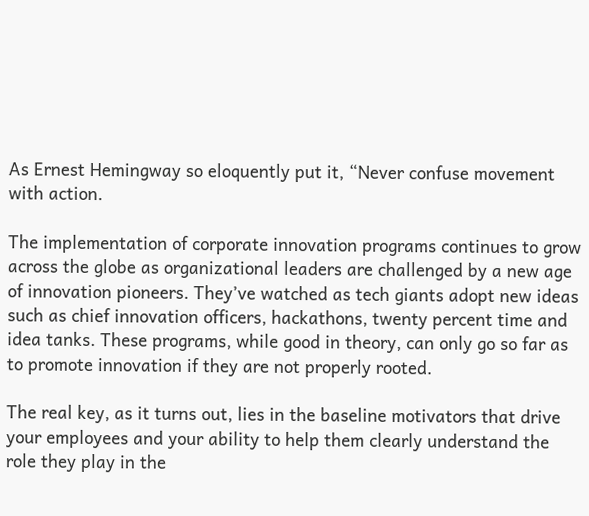As Ernest Hemingway so eloquently put it, “Never confuse movement with action.

The implementation of corporate innovation programs continues to grow across the globe as organizational leaders are challenged by a new age of innovation pioneers. They’ve watched as tech giants adopt new ideas such as chief innovation officers, hackathons, twenty percent time and idea tanks. These programs, while good in theory, can only go so far as to promote innovation if they are not properly rooted.

The real key, as it turns out, lies in the baseline motivators that drive your employees and your ability to help them clearly understand the role they play in the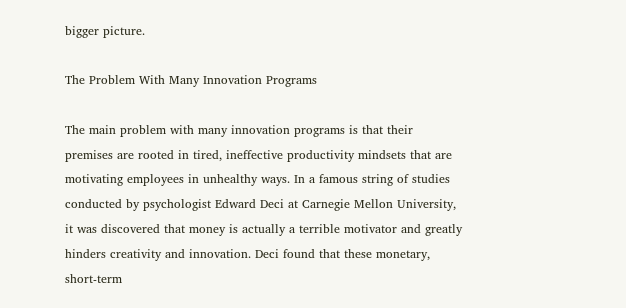bigger picture.

The Problem With Many Innovation Programs

The main problem with many innovation programs is that their premises are rooted in tired, ineffective productivity mindsets that are motivating employees in unhealthy ways. In a famous string of studies conducted by psychologist Edward Deci at Carnegie Mellon University, it was discovered that money is actually a terrible motivator and greatly hinders creativity and innovation. Deci found that these monetary, short-term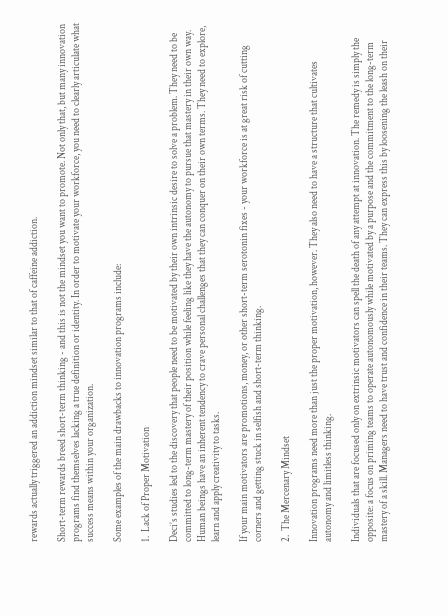rewards actually triggered an addiction mindset similar to that of caffeine addiction.

Short-term rewards breed short-term thinking - and this is not the mindset you want to promote. Not only that, but many innovation programs find themselves lacking a true definition or identity. In order to motivate your workforce, you need to clearly articulate what success means within your organization.

Some examples of the main drawbacks to innovation programs include:

1.  Lack of Proper Motivation

Deci’s studies led to the discovery that people need to be motivated by their own intrinsic desire to solve a problem. They need to be committed to long-term mastery of their position while feeling like they have the autonomy to pursue that mastery in their own way. Human beings have an inherent tendency to crave personal challenges that they can conquer on their own terms. They need to explore, learn and apply creativity to tasks.

If your main motivators are promotions, money, or other short-term serotonin fixes - your workforce is at great risk of cutting corners and getting stuck in selfish and short-term thinking.

2.  The Mercenary Mindset

Innovation programs need more than just the proper motivation, however. They also need to have a structure that cultivates autonomy and limitless thinking.

Individuals that are focused only on extrinsic motivators can spell the death of any attempt at innovation. The remedy is simply the opposite: a focus on priming teams to operate autonomously while motivated by a purpose and the commitment to the long-term mastery of a skill. Managers need to have trust and confidence in their teams. They can express this by loosening the leash on their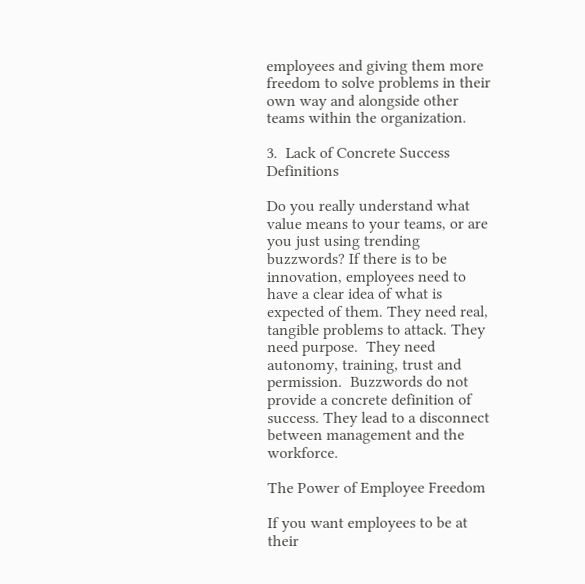employees and giving them more freedom to solve problems in their own way and alongside other teams within the organization.

3.  Lack of Concrete Success Definitions

Do you really understand what value means to your teams, or are you just using trending buzzwords? If there is to be innovation, employees need to have a clear idea of what is expected of them. They need real, tangible problems to attack. They need purpose.  They need autonomy, training, trust and permission.  Buzzwords do not provide a concrete definition of success. They lead to a disconnect between management and the workforce.

The Power of Employee Freedom

If you want employees to be at their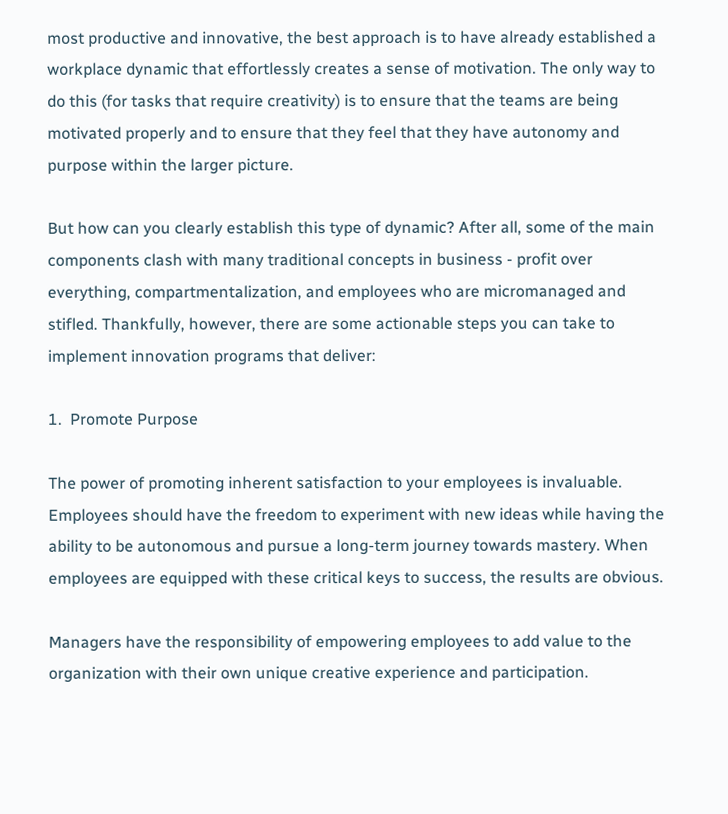most productive and innovative, the best approach is to have already established a workplace dynamic that effortlessly creates a sense of motivation. The only way to do this (for tasks that require creativity) is to ensure that the teams are being motivated properly and to ensure that they feel that they have autonomy and purpose within the larger picture.

But how can you clearly establish this type of dynamic? After all, some of the main components clash with many traditional concepts in business - profit over everything, compartmentalization, and employees who are micromanaged and stifled. Thankfully, however, there are some actionable steps you can take to implement innovation programs that deliver:

1.  Promote Purpose

The power of promoting inherent satisfaction to your employees is invaluable. Employees should have the freedom to experiment with new ideas while having the ability to be autonomous and pursue a long-term journey towards mastery. When employees are equipped with these critical keys to success, the results are obvious.

Managers have the responsibility of empowering employees to add value to the organization with their own unique creative experience and participation.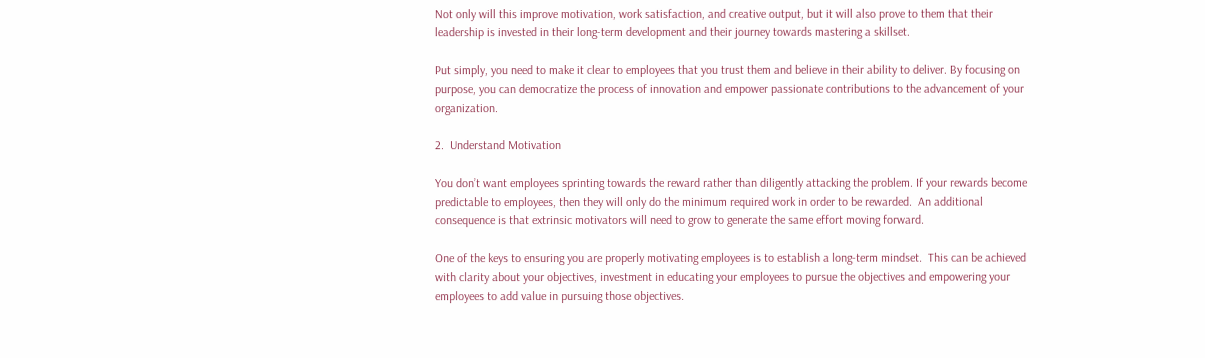Not only will this improve motivation, work satisfaction, and creative output, but it will also prove to them that their leadership is invested in their long-term development and their journey towards mastering a skillset.

Put simply, you need to make it clear to employees that you trust them and believe in their ability to deliver. By focusing on purpose, you can democratize the process of innovation and empower passionate contributions to the advancement of your organization.

2.  Understand Motivation

You don’t want employees sprinting towards the reward rather than diligently attacking the problem. If your rewards become predictable to employees, then they will only do the minimum required work in order to be rewarded.  An additional consequence is that extrinsic motivators will need to grow to generate the same effort moving forward.

One of the keys to ensuring you are properly motivating employees is to establish a long-term mindset.  This can be achieved with clarity about your objectives, investment in educating your employees to pursue the objectives and empowering your employees to add value in pursuing those objectives.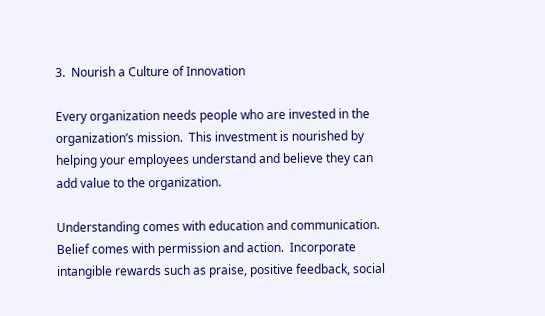3.  Nourish a Culture of Innovation

Every organization needs people who are invested in the organization’s mission.  This investment is nourished by helping your employees understand and believe they can add value to the organization.

Understanding comes with education and communication. Belief comes with permission and action.  Incorporate intangible rewards such as praise, positive feedback, social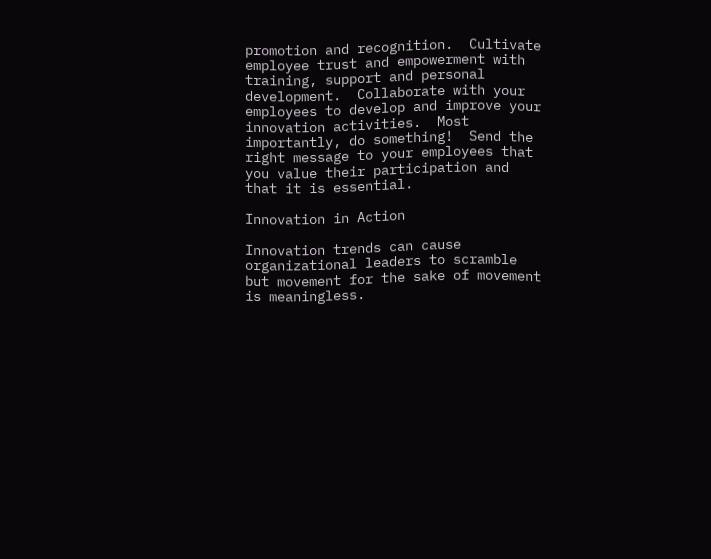promotion and recognition.  Cultivate employee trust and empowerment with training, support and personal development.  Collaborate with your employees to develop and improve your innovation activities.  Most importantly, do something!  Send the right message to your employees that you value their participation and that it is essential.

Innovation in Action

Innovation trends can cause organizational leaders to scramble but movement for the sake of movement is meaningless.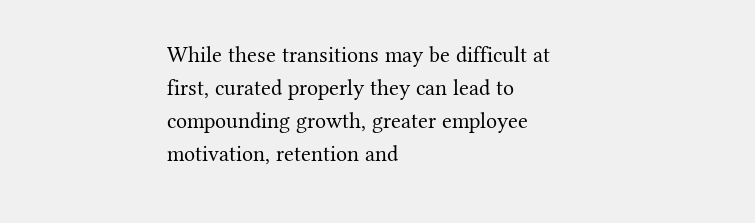While these transitions may be difficult at first, curated properly they can lead to compounding growth, greater employee motivation, retention and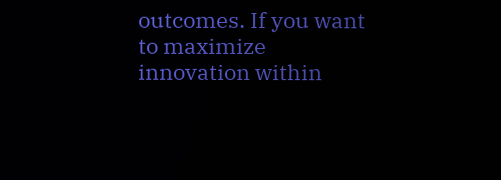outcomes. If you want to maximize innovation within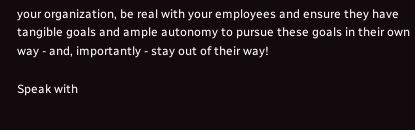your organization, be real with your employees and ensure they have tangible goals and ample autonomy to pursue these goals in their own way - and, importantly - stay out of their way!

Speak with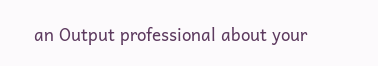an Output professional about your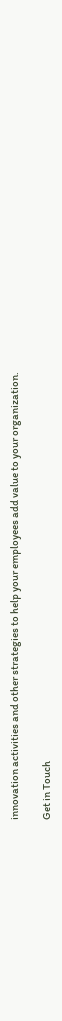innovation activities and other strategies to help your employees add value to your organization.

Get in Touch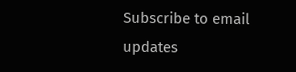Subscribe to email updates